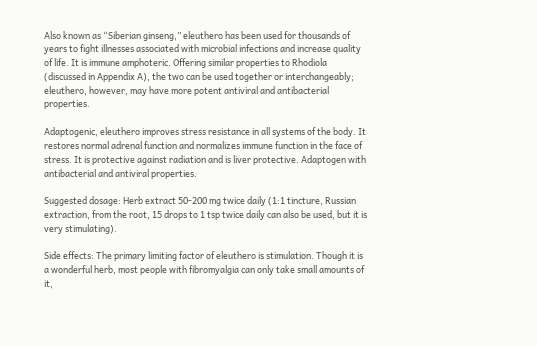Also known as “Siberian ginseng,” eleuthero has been used for thousands of years to fight illnesses associated with microbial infections and increase quality of life. It is immune amphoteric. Offering similar properties to Rhodiola (discussed in Appendix A), the two can be used together or interchangeably; eleuthero, however, may have more potent antiviral and antibacterial properties.

Adaptogenic, eleuthero improves stress resistance in all systems of the body. It restores normal adrenal function and normalizes immune function in the face of stress. It is protective against radiation and is liver protective. Adaptogen with antibacterial and antiviral properties.

Suggested dosage: Herb extract 50-200 mg twice daily (1:1 tincture, Russian extraction, from the root, 15 drops to 1 tsp twice daily can also be used, but it is very stimulating).

Side effects: The primary limiting factor of eleuthero is stimulation. Though it is a wonderful herb, most people with fibromyalgia can only take small amounts of it,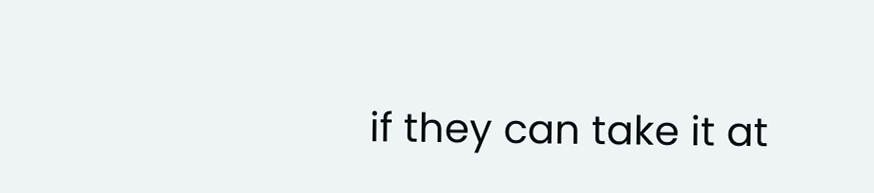if they can take it at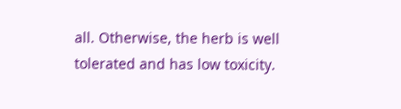all. Otherwise, the herb is well tolerated and has low toxicity.